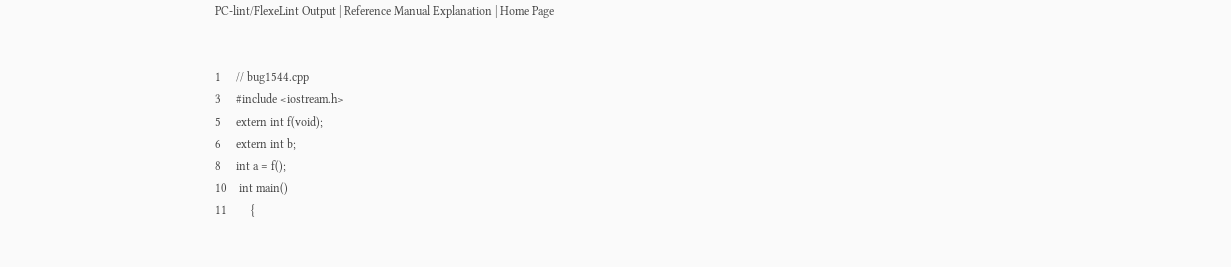PC-lint/FlexeLint Output | Reference Manual Explanation | Home Page


1     // bug1544.cpp
3     #include <iostream.h>
5     extern int f(void);
6     extern int b;
8     int a = f();
10    int main()
11        {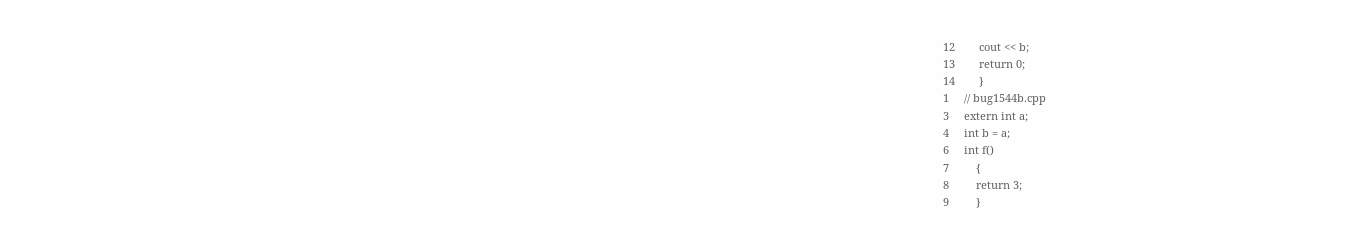12        cout << b;
13        return 0;
14        }
1     // bug1544b.cpp
3     extern int a;
4     int b = a;
6     int f()
7         {
8         return 3;
9         }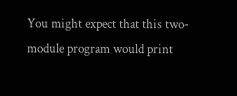You might expect that this two-module program would print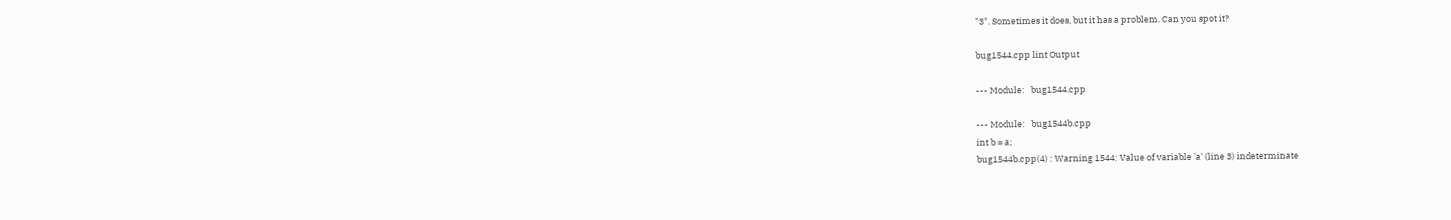"3". Sometimes it does, but it has a problem. Can you spot it?

bug1544.cpp lint Output

--- Module:   bug1544.cpp

--- Module:   bug1544b.cpp
int b = a;
bug1544b.cpp(4) : Warning 1544: Value of variable 'a' (line 3) indeterminate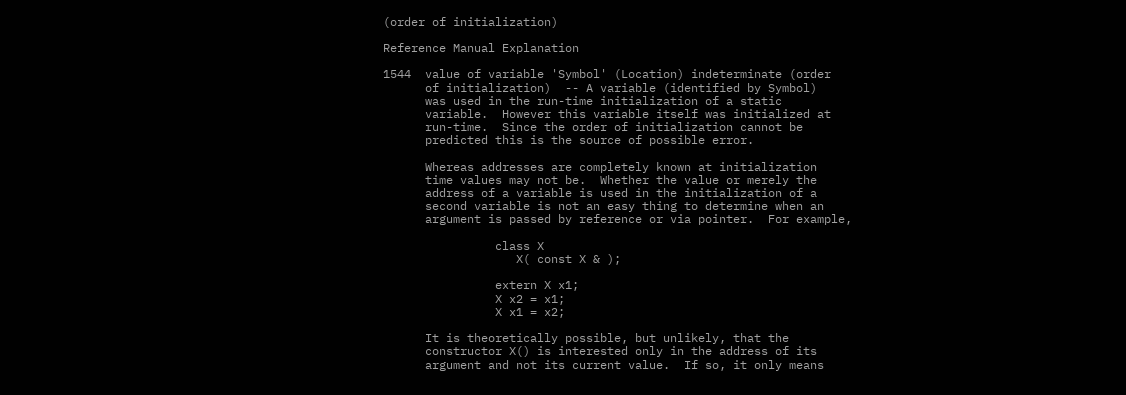(order of initialization)

Reference Manual Explanation

1544  value of variable 'Symbol' (Location) indeterminate (order
      of initialization)  -- A variable (identified by Symbol)
      was used in the run-time initialization of a static
      variable.  However this variable itself was initialized at
      run-time.  Since the order of initialization cannot be
      predicted this is the source of possible error.

      Whereas addresses are completely known at initialization
      time values may not be.  Whether the value or merely the
      address of a variable is used in the initialization of a
      second variable is not an easy thing to determine when an
      argument is passed by reference or via pointer.  For example,

                class X
                   X( const X & );

                extern X x1;
                X x2 = x1;
                X x1 = x2;

      It is theoretically possible, but unlikely, that the
      constructor X() is interested only in the address of its
      argument and not its current value.  If so, it only means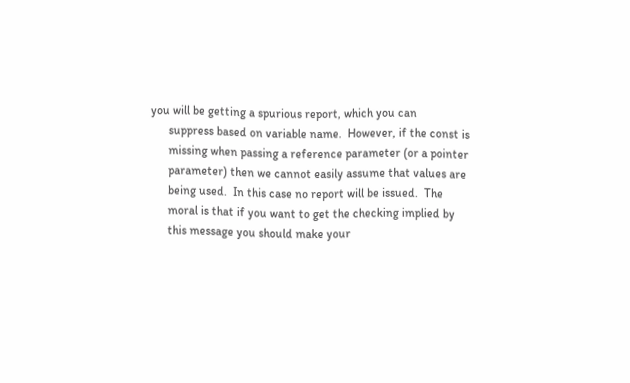you will be getting a spurious report, which you can
      suppress based on variable name.  However, if the const is
      missing when passing a reference parameter (or a pointer
      parameter) then we cannot easily assume that values are
      being used.  In this case no report will be issued.  The
      moral is that if you want to get the checking implied by
      this message you should make your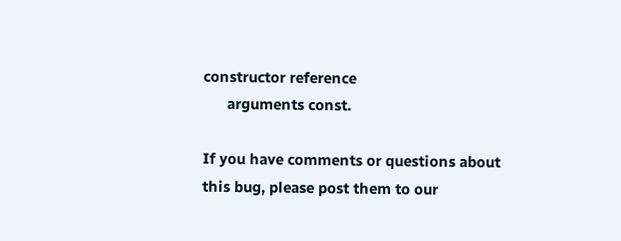constructor reference
      arguments const.

If you have comments or questions about this bug, please post them to our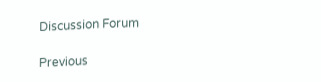Discussion Forum

Previous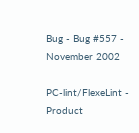Bug - Bug #557 - November 2002

PC-lint/FlexeLint - Product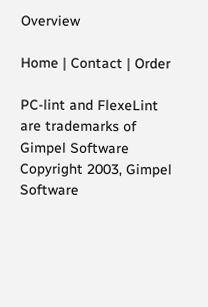Overview

Home | Contact | Order

PC-lint and FlexeLint are trademarks of Gimpel Software
Copyright 2003, Gimpel Software